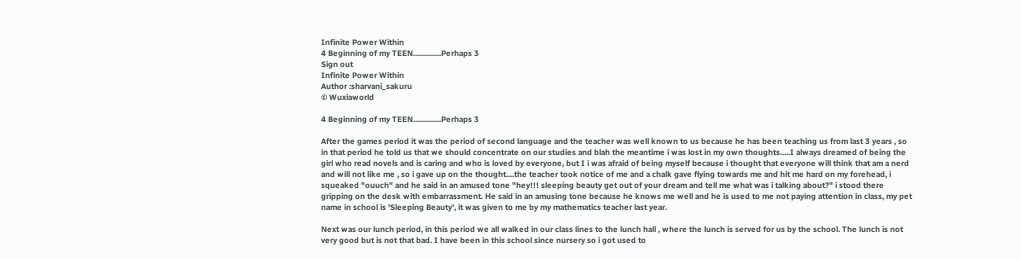Infinite Power Within
4 Beginning of my TEEN..............Perhaps 3
Sign out
Infinite Power Within
Author :sharvani_sakuru
© Wuxiaworld

4 Beginning of my TEEN..............Perhaps 3

After the games period it was the period of second language and the teacher was well known to us because he has been teaching us from last 3 years , so in that period he told us that we should concentrate on our studies and blah the meantime i was lost in my own thoughts.....I always dreamed of being the girl who read novels and is caring and who is loved by everyone, but I i was afraid of being myself because i thought that everyone will think that am a nerd and will not like me , so i gave up on the thought....the teacher took notice of me and a chalk gave flying towards me and hit me hard on my forehead, i squeaked "ouuch" and he said in an amused tone "hey!!! sleeping beauty get out of your dream and tell me what was i talking about?" i stood there gripping on the desk with embarrassment. He said in an amusing tone because he knows me well and he is used to me not paying attention in class, my pet name in school is 'Sleeping Beauty', it was given to me by my mathematics teacher last year.

Next was our lunch period, in this period we all walked in our class lines to the lunch hall , where the lunch is served for us by the school. The lunch is not very good but is not that bad. I have been in this school since nursery so i got used to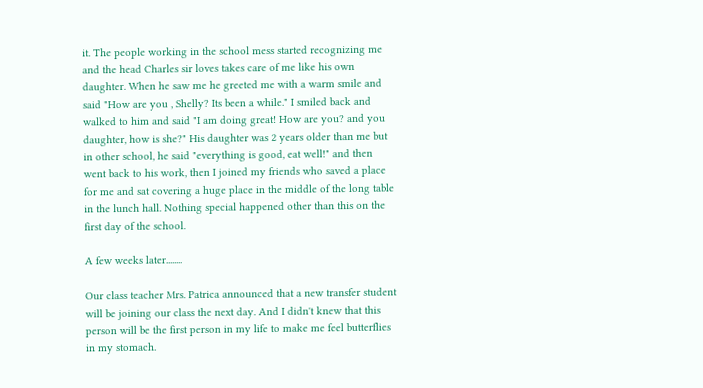it. The people working in the school mess started recognizing me and the head Charles sir loves takes care of me like his own daughter. When he saw me he greeted me with a warm smile and said "How are you , Shelly? Its been a while." I smiled back and walked to him and said "I am doing great! How are you? and you daughter, how is she?" His daughter was 2 years older than me but in other school, he said "everything is good, eat well!" and then went back to his work, then I joined my friends who saved a place for me and sat covering a huge place in the middle of the long table in the lunch hall. Nothing special happened other than this on the first day of the school.

A few weeks later........

Our class teacher Mrs. Patrica announced that a new transfer student will be joining our class the next day. And I didn't knew that this person will be the first person in my life to make me feel butterflies in my stomach.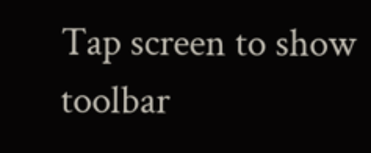Tap screen to show toolbar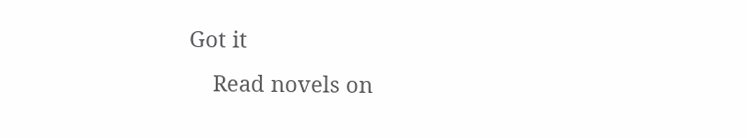Got it
    Read novels on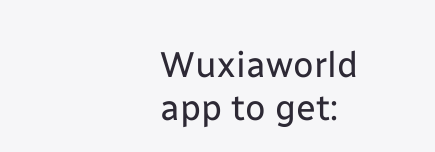Wuxiaworld app to get: